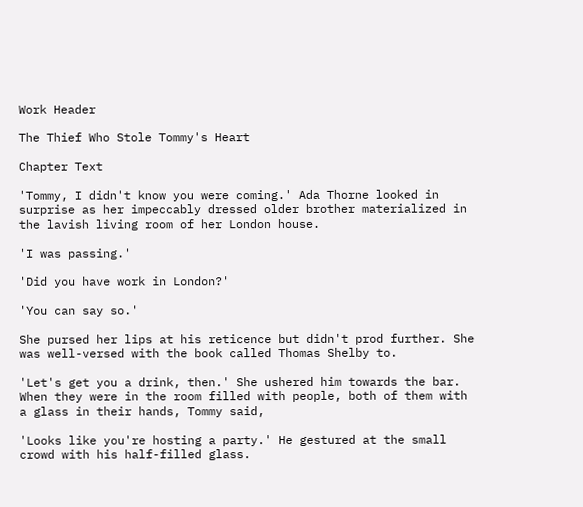Work Header

The Thief Who Stole Tommy's Heart

Chapter Text

'Tommy, I didn't know you were coming.' Ada Thorne looked in surprise as her impeccably dressed older brother materialized in the lavish living room of her London house.

'I was passing.'

'Did you have work in London?'

'You can say so.'

She pursed her lips at his reticence but didn't prod further. She was well-versed with the book called Thomas Shelby to.

'Let's get you a drink, then.' She ushered him towards the bar. When they were in the room filled with people, both of them with a glass in their hands, Tommy said,

'Looks like you're hosting a party.' He gestured at the small crowd with his half-filled glass.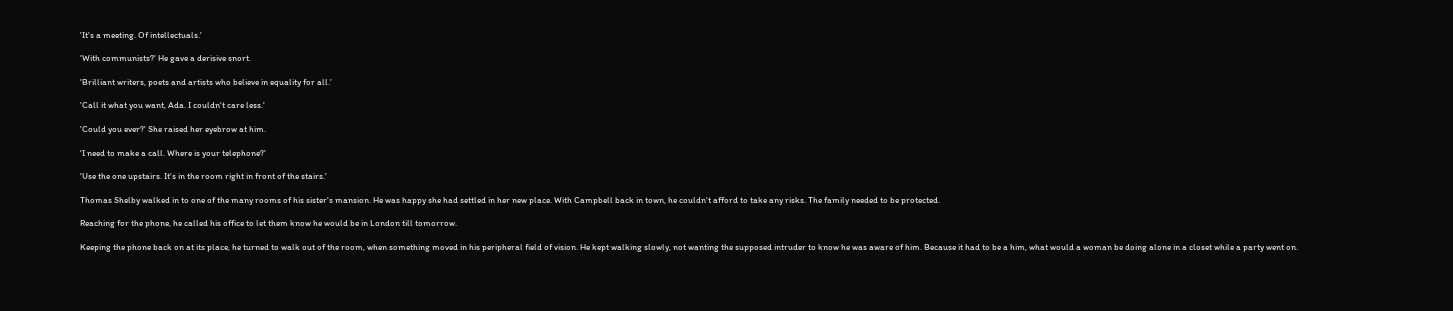'It's a meeting. Of intellectuals.'

'With communists?' He gave a derisive snort.

'Brilliant writers, poets and artists who believe in equality for all.'

'Call it what you want, Ada. I couldn't care less.'

'Could you ever?' She raised her eyebrow at him.

'I need to make a call. Where is your telephone?'

'Use the one upstairs. It's in the room right in front of the stairs.'

Thomas Shelby walked in to one of the many rooms of his sister's mansion. He was happy she had settled in her new place. With Campbell back in town, he couldn't afford to take any risks. The family needed to be protected.

Reaching for the phone, he called his office to let them know he would be in London till tomorrow.

Keeping the phone back on at its place, he turned to walk out of the room, when something moved in his peripheral field of vision. He kept walking slowly, not wanting the supposed intruder to know he was aware of him. Because it had to be a him, what would a woman be doing alone in a closet while a party went on.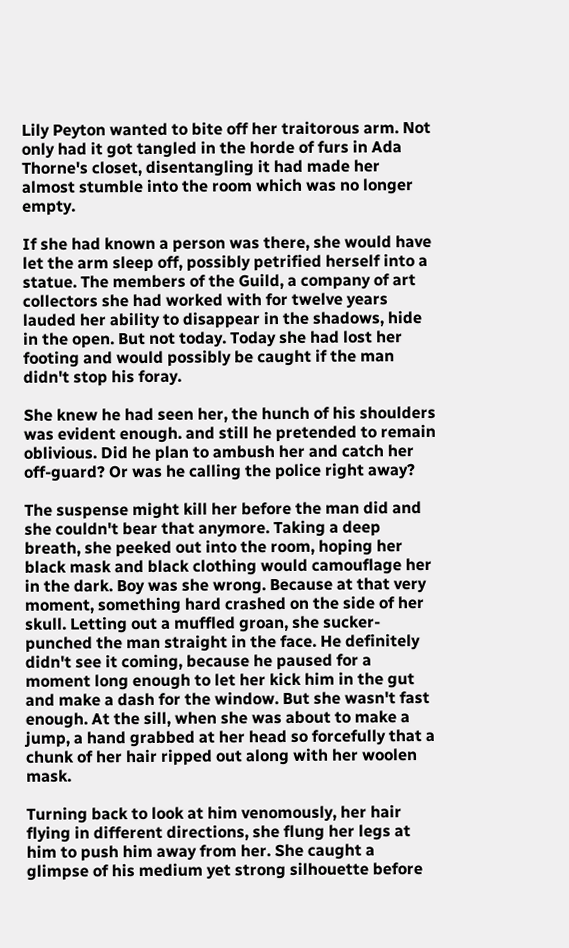Lily Peyton wanted to bite off her traitorous arm. Not only had it got tangled in the horde of furs in Ada Thorne's closet, disentangling it had made her almost stumble into the room which was no longer empty.

If she had known a person was there, she would have let the arm sleep off, possibly petrified herself into a statue. The members of the Guild, a company of art collectors she had worked with for twelve years lauded her ability to disappear in the shadows, hide in the open. But not today. Today she had lost her footing and would possibly be caught if the man didn't stop his foray.

She knew he had seen her, the hunch of his shoulders was evident enough. and still he pretended to remain oblivious. Did he plan to ambush her and catch her off-guard? Or was he calling the police right away?

The suspense might kill her before the man did and she couldn't bear that anymore. Taking a deep breath, she peeked out into the room, hoping her black mask and black clothing would camouflage her in the dark. Boy was she wrong. Because at that very moment, something hard crashed on the side of her skull. Letting out a muffled groan, she sucker-punched the man straight in the face. He definitely didn't see it coming, because he paused for a moment long enough to let her kick him in the gut and make a dash for the window. But she wasn't fast enough. At the sill, when she was about to make a jump, a hand grabbed at her head so forcefully that a chunk of her hair ripped out along with her woolen mask.

Turning back to look at him venomously, her hair flying in different directions, she flung her legs at him to push him away from her. She caught a glimpse of his medium yet strong silhouette before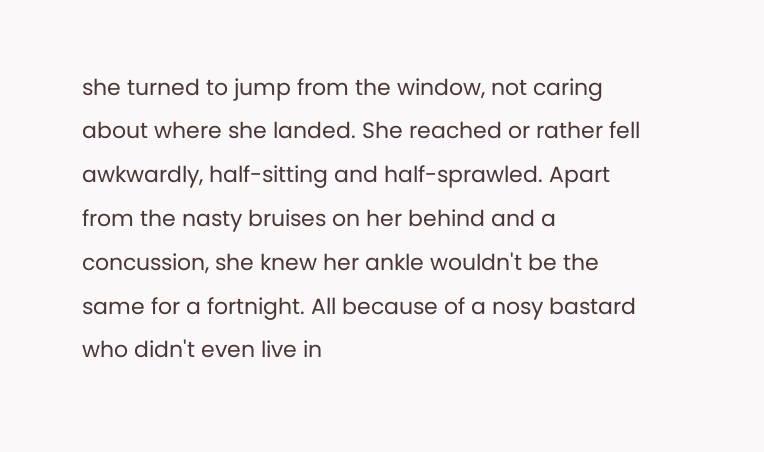she turned to jump from the window, not caring about where she landed. She reached or rather fell awkwardly, half-sitting and half-sprawled. Apart from the nasty bruises on her behind and a concussion, she knew her ankle wouldn't be the same for a fortnight. All because of a nosy bastard who didn't even live in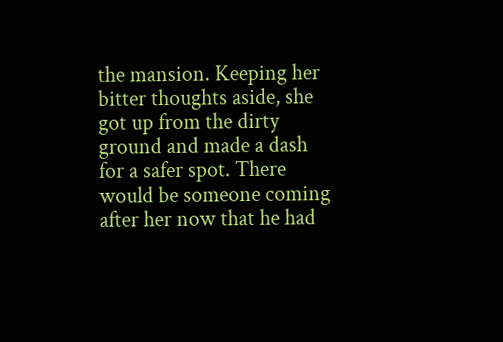the mansion. Keeping her bitter thoughts aside, she got up from the dirty ground and made a dash for a safer spot. There would be someone coming after her now that he had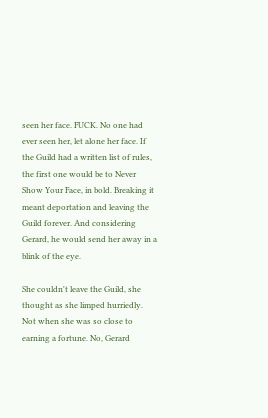seen her face. FUCK. No one had ever seen her, let alone her face. If the Guild had a written list of rules, the first one would be to Never Show Your Face, in bold. Breaking it meant deportation and leaving the Guild forever. And considering Gerard, he would send her away in a blink of the eye.

She couldn't leave the Guild, she thought as she limped hurriedly. Not when she was so close to earning a fortune. No, Gerard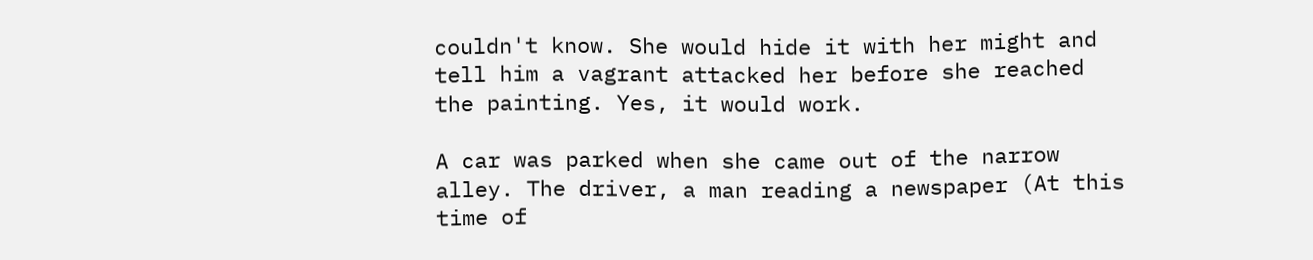couldn't know. She would hide it with her might and tell him a vagrant attacked her before she reached the painting. Yes, it would work.

A car was parked when she came out of the narrow alley. The driver, a man reading a newspaper (At this time of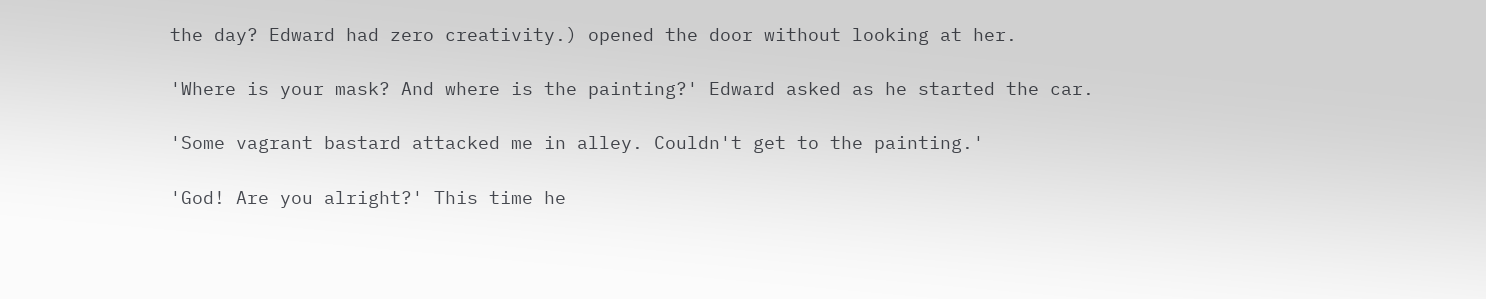the day? Edward had zero creativity.) opened the door without looking at her.

'Where is your mask? And where is the painting?' Edward asked as he started the car.

'Some vagrant bastard attacked me in alley. Couldn't get to the painting.'

'God! Are you alright?' This time he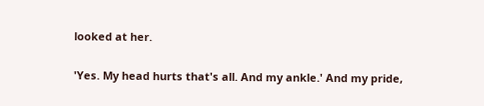looked at her.

'Yes. My head hurts that's all. And my ankle.' And my pride,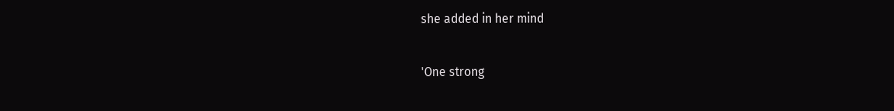she added in her mind

'One strong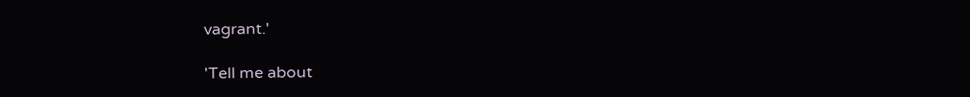vagrant.'

'Tell me about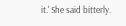it.' She said bitterly.